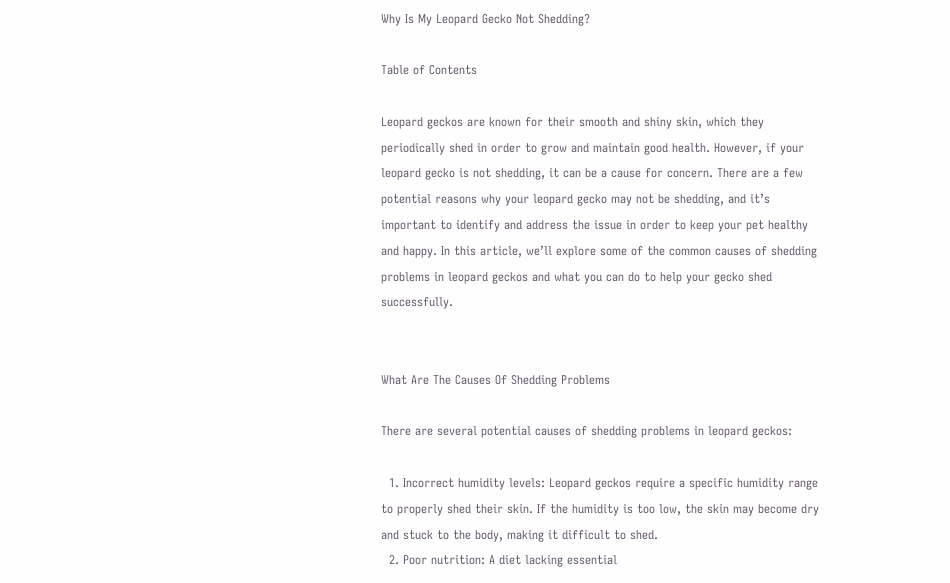Why Is My Leopard Gecko Not Shedding?

Table of Contents

Leopard geckos are known for their smooth and shiny skin, which they periodically shed in order to grow and maintain good health. However, if your leopard gecko is not shedding, it can be a cause for concern. There are a few potential reasons why your leopard gecko may not be shedding, and it’s important to identify and address the issue in order to keep your pet healthy and happy. In this article, we’ll explore some of the common causes of shedding problems in leopard geckos and what you can do to help your gecko shed successfully.


What Are The Causes Of Shedding Problems

There are several potential causes of shedding problems in leopard geckos:

  1. Incorrect humidity levels: Leopard geckos require a specific humidity range to properly shed their skin. If the humidity is too low, the skin may become dry and stuck to the body, making it difficult to shed.
  2. Poor nutrition: A diet lacking essential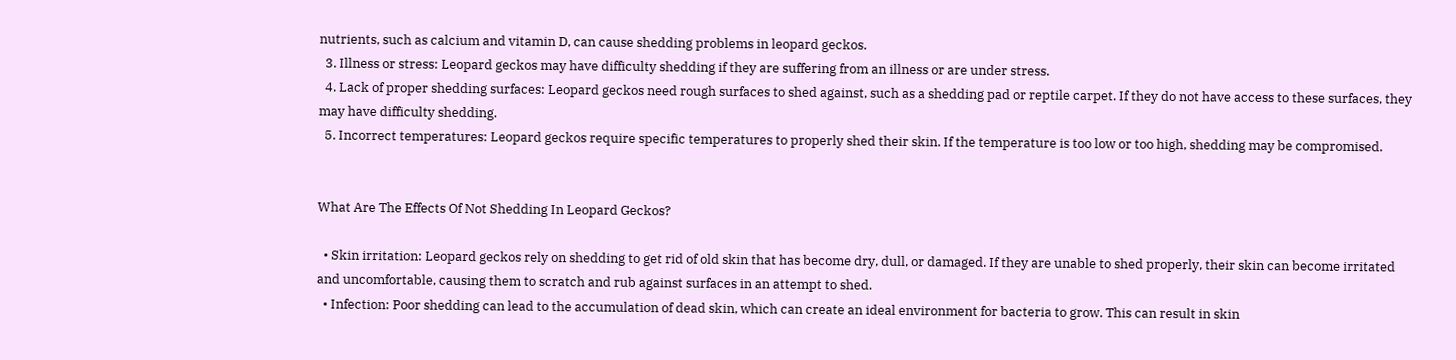nutrients, such as calcium and vitamin D, can cause shedding problems in leopard geckos.
  3. Illness or stress: Leopard geckos may have difficulty shedding if they are suffering from an illness or are under stress.
  4. Lack of proper shedding surfaces: Leopard geckos need rough surfaces to shed against, such as a shedding pad or reptile carpet. If they do not have access to these surfaces, they may have difficulty shedding.
  5. Incorrect temperatures: Leopard geckos require specific temperatures to properly shed their skin. If the temperature is too low or too high, shedding may be compromised.


What Are The Effects Of Not Shedding In Leopard Geckos?

  • Skin irritation: Leopard geckos rely on shedding to get rid of old skin that has become dry, dull, or damaged. If they are unable to shed properly, their skin can become irritated and uncomfortable, causing them to scratch and rub against surfaces in an attempt to shed.
  • Infection: Poor shedding can lead to the accumulation of dead skin, which can create an ideal environment for bacteria to grow. This can result in skin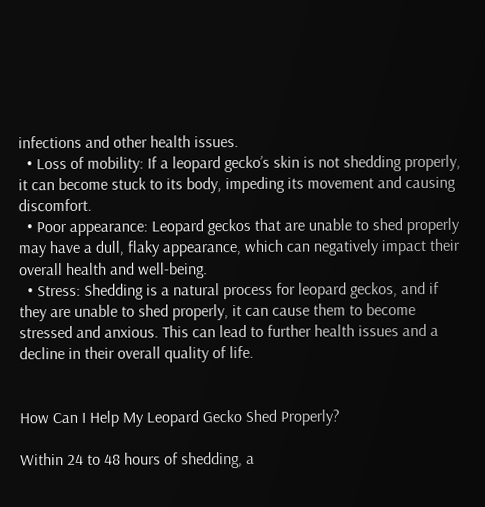infections and other health issues.
  • Loss of mobility: If a leopard gecko’s skin is not shedding properly, it can become stuck to its body, impeding its movement and causing discomfort.
  • Poor appearance: Leopard geckos that are unable to shed properly may have a dull, flaky appearance, which can negatively impact their overall health and well-being.
  • Stress: Shedding is a natural process for leopard geckos, and if they are unable to shed properly, it can cause them to become stressed and anxious. This can lead to further health issues and a decline in their overall quality of life.


How Can I Help My Leopard Gecko Shed Properly?

Within 24 to 48 hours of shedding, a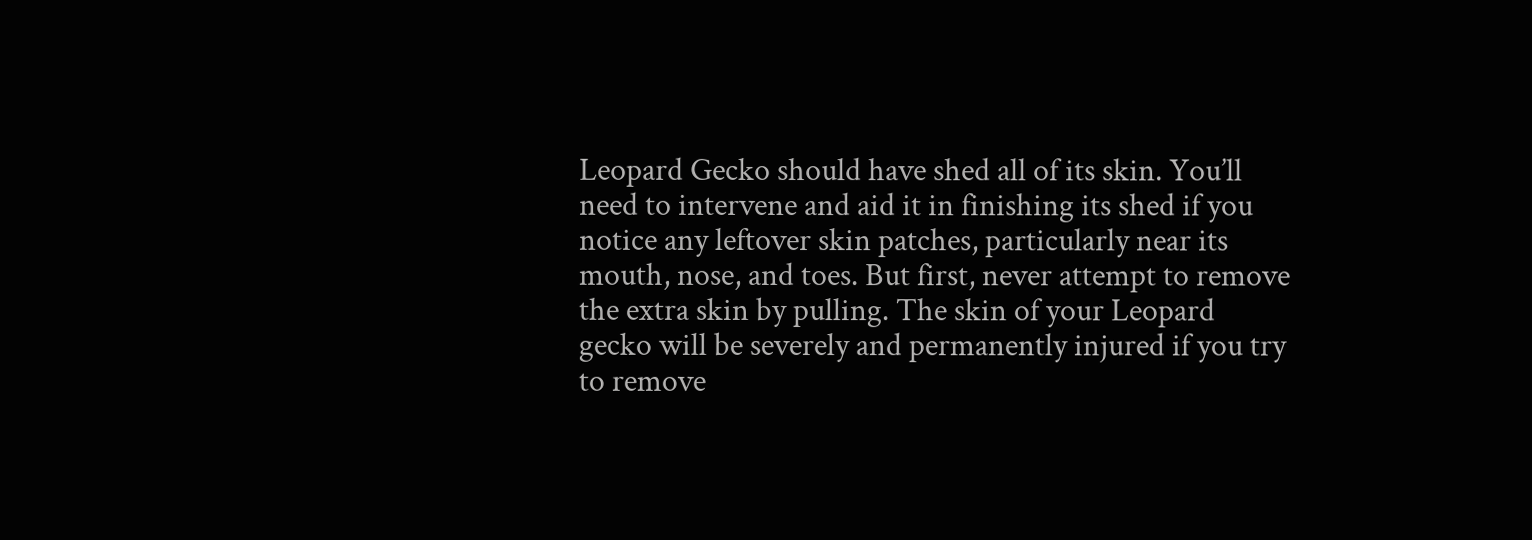Leopard Gecko should have shed all of its skin. You’ll need to intervene and aid it in finishing its shed if you notice any leftover skin patches, particularly near its mouth, nose, and toes. But first, never attempt to remove the extra skin by pulling. The skin of your Leopard gecko will be severely and permanently injured if you try to remove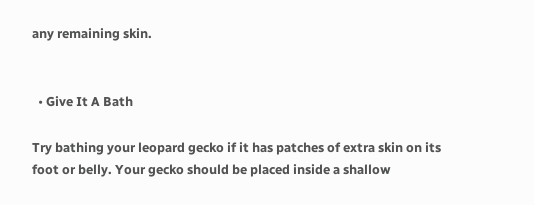any remaining skin.


  • Give It A Bath

Try bathing your leopard gecko if it has patches of extra skin on its foot or belly. Your gecko should be placed inside a shallow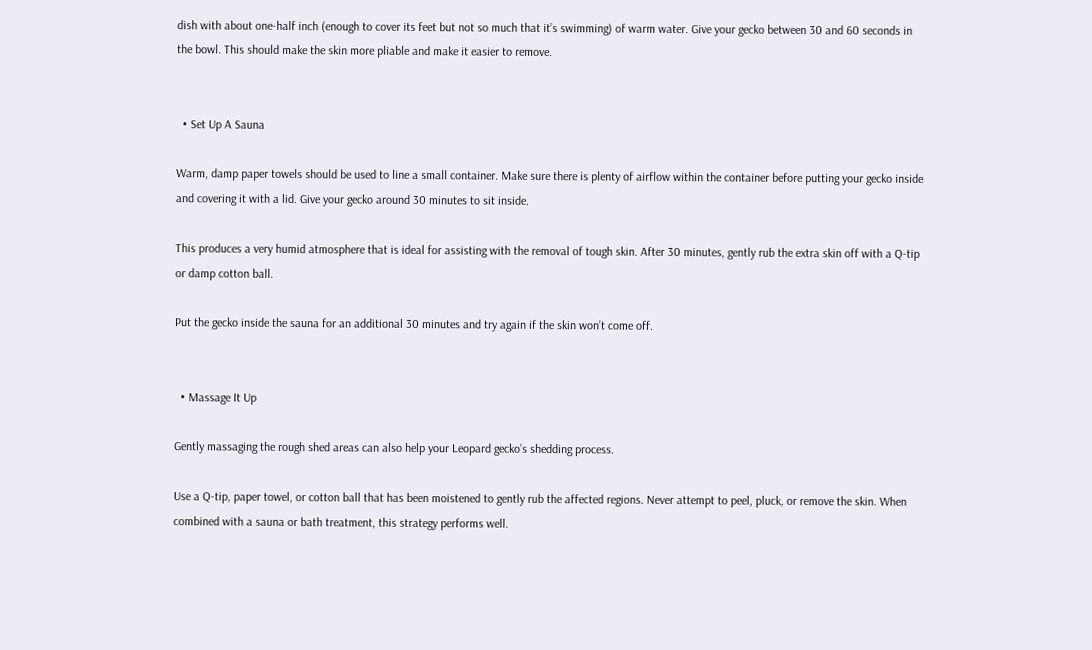dish with about one-half inch (enough to cover its feet but not so much that it’s swimming) of warm water. Give your gecko between 30 and 60 seconds in the bowl. This should make the skin more pliable and make it easier to remove.


  • Set Up A Sauna

Warm, damp paper towels should be used to line a small container. Make sure there is plenty of airflow within the container before putting your gecko inside and covering it with a lid. Give your gecko around 30 minutes to sit inside.

This produces a very humid atmosphere that is ideal for assisting with the removal of tough skin. After 30 minutes, gently rub the extra skin off with a Q-tip or damp cotton ball.

Put the gecko inside the sauna for an additional 30 minutes and try again if the skin won’t come off.


  • Massage It Up

Gently massaging the rough shed areas can also help your Leopard gecko’s shedding process.

Use a Q-tip, paper towel, or cotton ball that has been moistened to gently rub the affected regions. Never attempt to peel, pluck, or remove the skin. When combined with a sauna or bath treatment, this strategy performs well.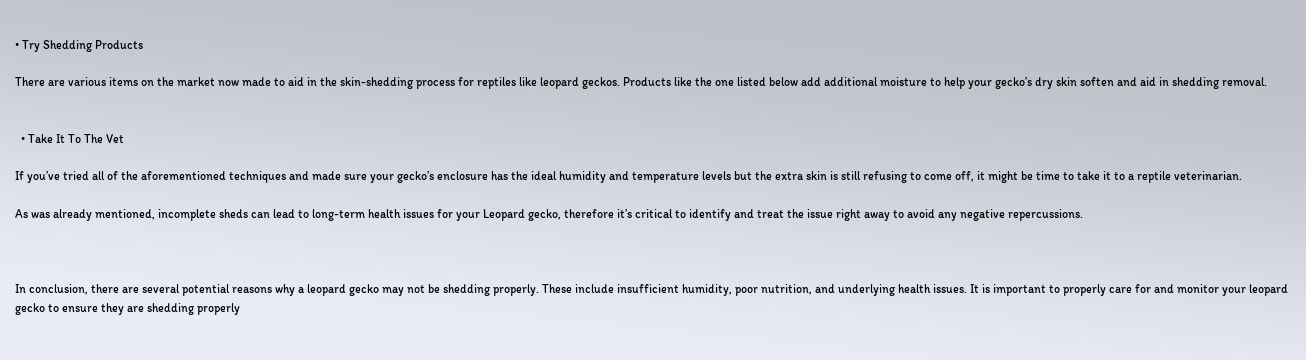• Try Shedding Products

There are various items on the market now made to aid in the skin-shedding process for reptiles like leopard geckos. Products like the one listed below add additional moisture to help your gecko’s dry skin soften and aid in shedding removal.


  • Take It To The Vet

If you’ve tried all of the aforementioned techniques and made sure your gecko’s enclosure has the ideal humidity and temperature levels but the extra skin is still refusing to come off, it might be time to take it to a reptile veterinarian.

As was already mentioned, incomplete sheds can lead to long-term health issues for your Leopard gecko, therefore it’s critical to identify and treat the issue right away to avoid any negative repercussions.



In conclusion, there are several potential reasons why a leopard gecko may not be shedding properly. These include insufficient humidity, poor nutrition, and underlying health issues. It is important to properly care for and monitor your leopard gecko to ensure they are shedding properly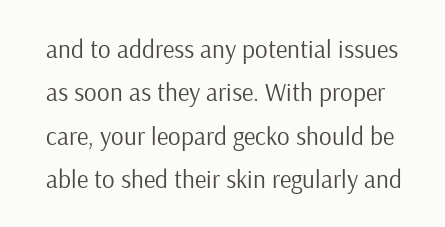and to address any potential issues as soon as they arise. With proper care, your leopard gecko should be able to shed their skin regularly and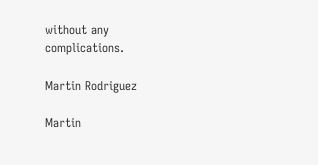without any complications.

Martin Rodriguez

Martin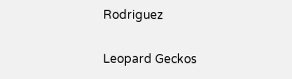Rodriguez

Leopard Geckos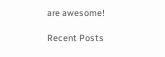are awesome!

Recent Posts